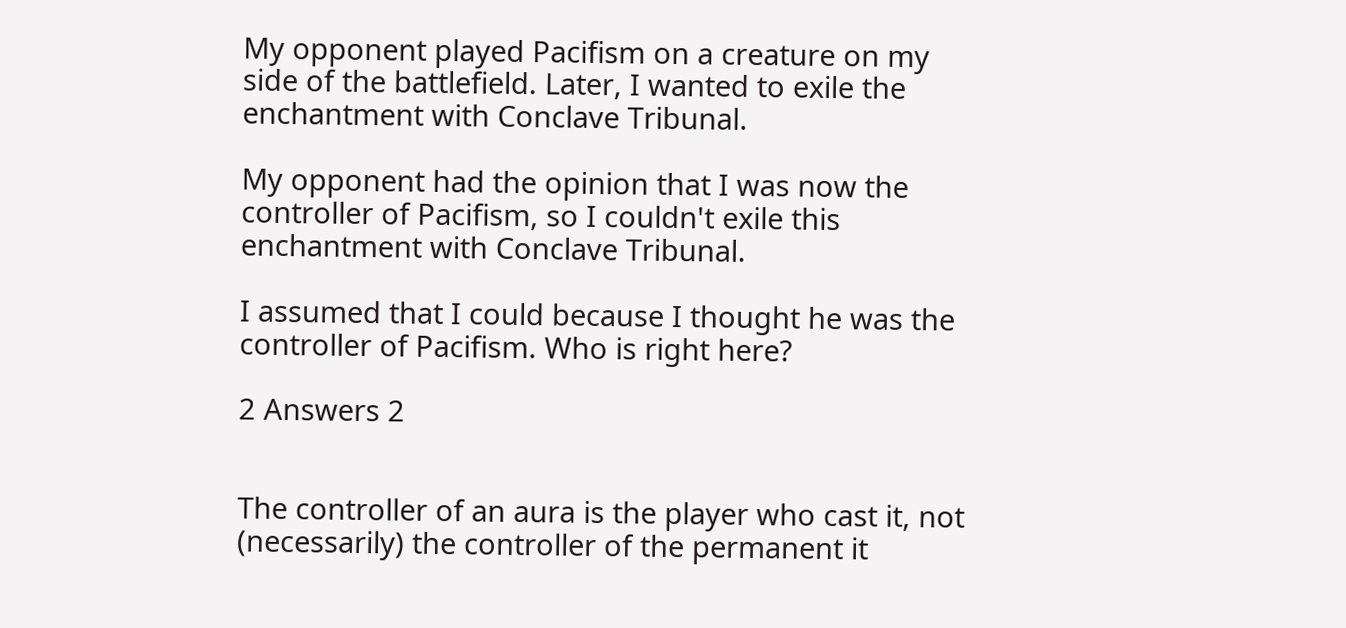My opponent played Pacifism on a creature on my side of the battlefield. Later, I wanted to exile the enchantment with Conclave Tribunal.

My opponent had the opinion that I was now the controller of Pacifism, so I couldn't exile this enchantment with Conclave Tribunal.

I assumed that I could because I thought he was the controller of Pacifism. Who is right here?

2 Answers 2


The controller of an aura is the player who cast it, not (necessarily) the controller of the permanent it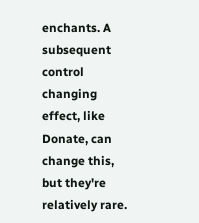enchants. A subsequent control changing effect, like Donate, can change this, but they're relatively rare.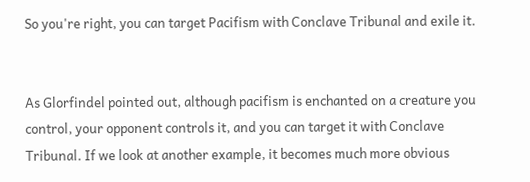So you're right, you can target Pacifism with Conclave Tribunal and exile it.


As Glorfindel pointed out, although pacifism is enchanted on a creature you control, your opponent controls it, and you can target it with Conclave Tribunal. If we look at another example, it becomes much more obvious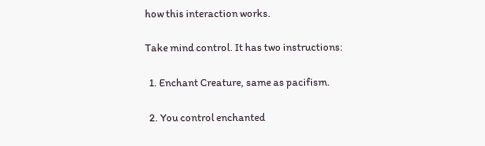how this interaction works.

Take mind control. It has two instructions:

  1. Enchant Creature, same as pacifism.

  2. You control enchanted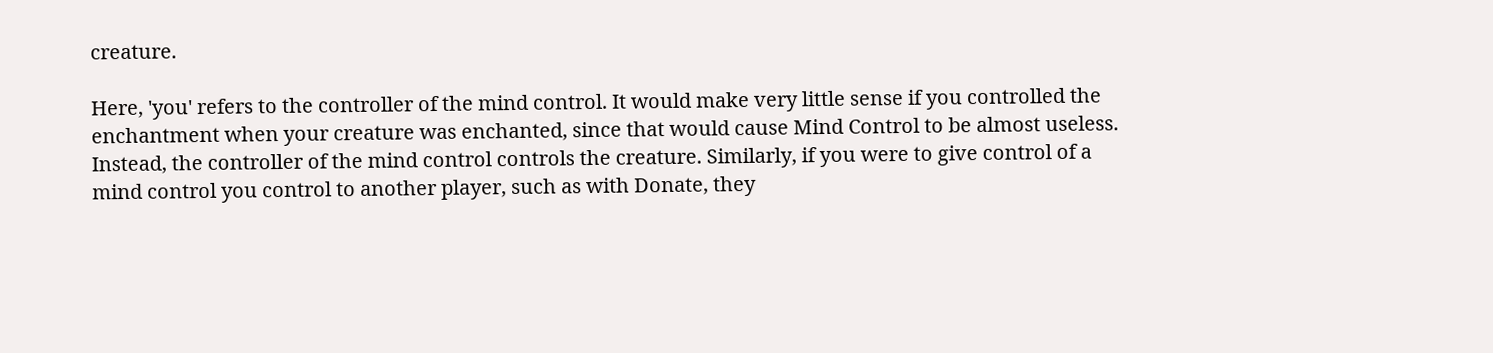creature.

Here, 'you' refers to the controller of the mind control. It would make very little sense if you controlled the enchantment when your creature was enchanted, since that would cause Mind Control to be almost useless. Instead, the controller of the mind control controls the creature. Similarly, if you were to give control of a mind control you control to another player, such as with Donate, they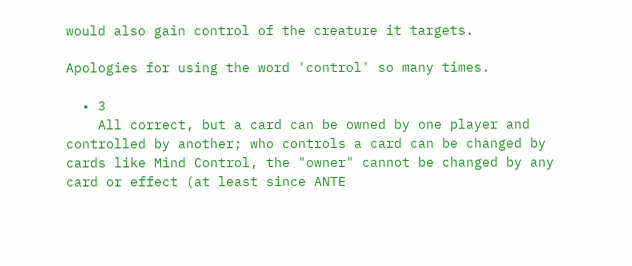would also gain control of the creature it targets.

Apologies for using the word 'control' so many times.

  • 3
    All correct, but a card can be owned by one player and controlled by another; who controls a card can be changed by cards like Mind Control, the "owner" cannot be changed by any card or effect (at least since ANTE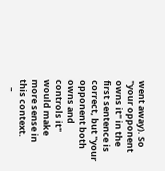went away). So "your opponent owns it" in the first sentence is correct, but "your opponent both owns and controls it" would make more sense in this context.
    –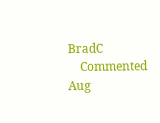BradC
    Commented Aug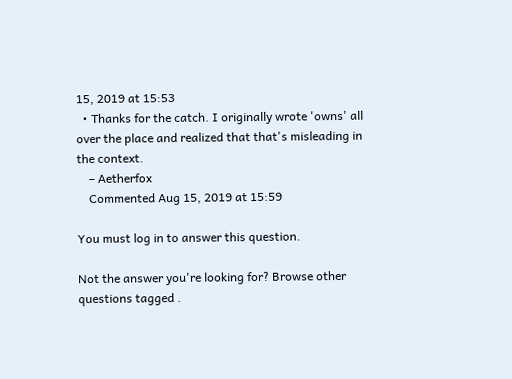15, 2019 at 15:53
  • Thanks for the catch. I originally wrote 'owns' all over the place and realized that that's misleading in the context.
    – Aetherfox
    Commented Aug 15, 2019 at 15:59

You must log in to answer this question.

Not the answer you're looking for? Browse other questions tagged .